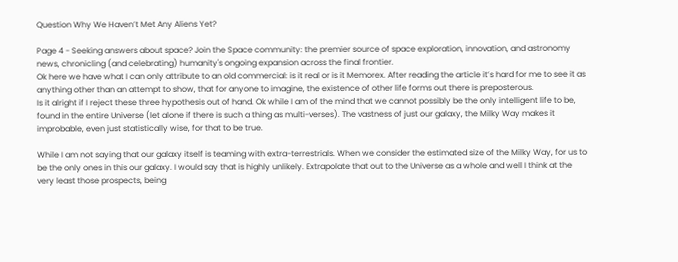Question Why We Haven’t Met Any Aliens Yet?

Page 4 - Seeking answers about space? Join the Space community: the premier source of space exploration, innovation, and astronomy news, chronicling (and celebrating) humanity's ongoing expansion across the final frontier.
Ok here we have what I can only attribute to an old commercial: is it real or is it Memorex. After reading the article it’s hard for me to see it as anything other than an attempt to show, that for anyone to imagine, the existence of other life forms out there is preposterous.
Is it alright if I reject these three hypothesis out of hand. Ok while I am of the mind that we cannot possibly be the only intelligent life to be, found in the entire Universe (let alone if there is such a thing as multi-verses). The vastness of just our galaxy, the Milky Way makes it improbable, even just statistically wise, for that to be true.

While I am not saying that our galaxy itself is teaming with extra-terrestrials. When we consider the estimated size of the Milky Way, for us to be the only ones in this our galaxy. I would say that is highly unlikely. Extrapolate that out to the Universe as a whole and well I think at the very least those prospects, being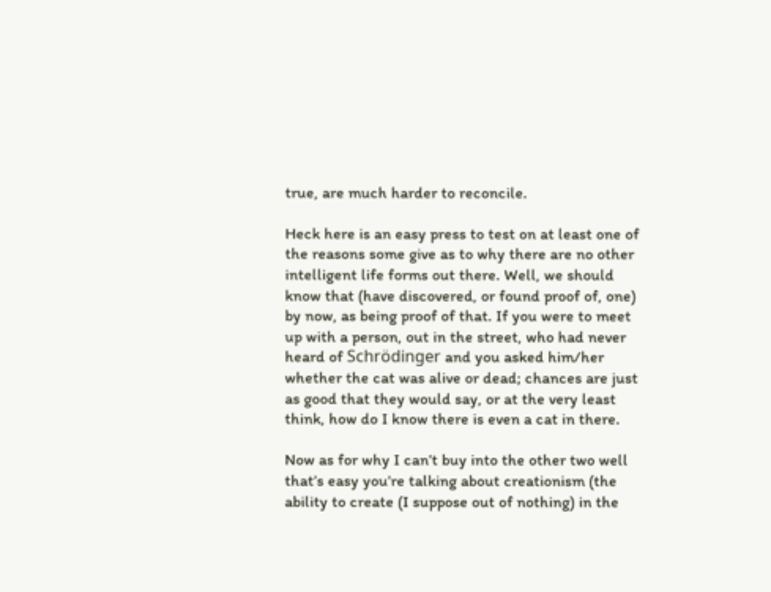true, are much harder to reconcile.

Heck here is an easy press to test on at least one of the reasons some give as to why there are no other intelligent life forms out there. Well, we should know that (have discovered, or found proof of, one) by now, as being proof of that. If you were to meet up with a person, out in the street, who had never heard of Schrödinger and you asked him/her whether the cat was alive or dead; chances are just as good that they would say, or at the very least think, how do I know there is even a cat in there.

Now as for why I can’t buy into the other two well that’s easy you’re talking about creationism (the ability to create (I suppose out of nothing) in the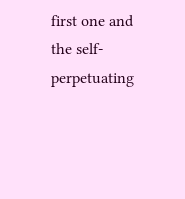first one and the self-perpetuating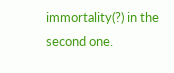immortality(?) in the second one.